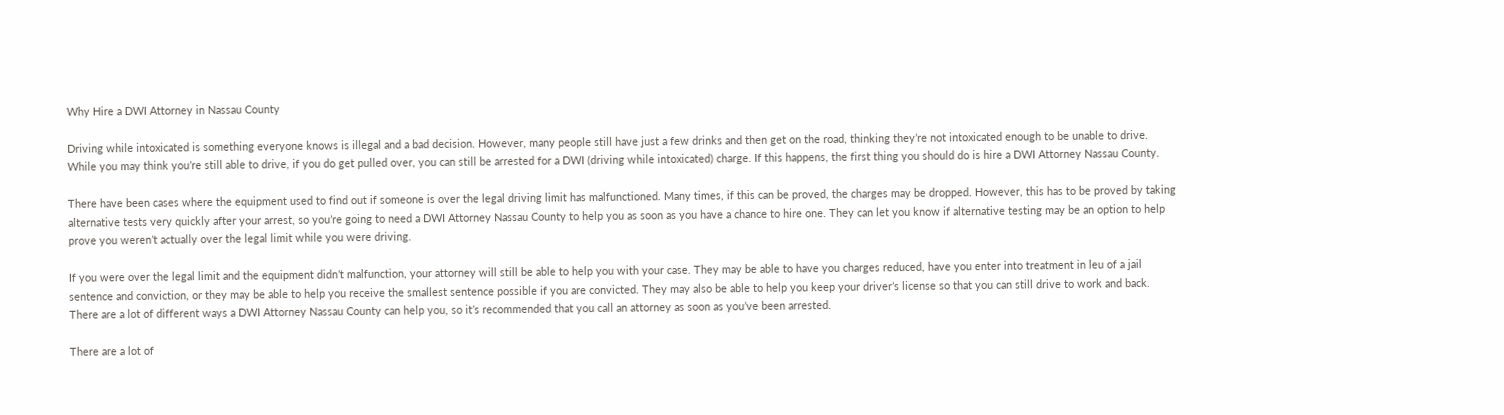Why Hire a DWI Attorney in Nassau County

Driving while intoxicated is something everyone knows is illegal and a bad decision. However, many people still have just a few drinks and then get on the road, thinking they’re not intoxicated enough to be unable to drive. While you may think you’re still able to drive, if you do get pulled over, you can still be arrested for a DWI (driving while intoxicated) charge. If this happens, the first thing you should do is hire a DWI Attorney Nassau County.

There have been cases where the equipment used to find out if someone is over the legal driving limit has malfunctioned. Many times, if this can be proved, the charges may be dropped. However, this has to be proved by taking alternative tests very quickly after your arrest, so you’re going to need a DWI Attorney Nassau County to help you as soon as you have a chance to hire one. They can let you know if alternative testing may be an option to help prove you weren’t actually over the legal limit while you were driving.

If you were over the legal limit and the equipment didn’t malfunction, your attorney will still be able to help you with your case. They may be able to have you charges reduced, have you enter into treatment in leu of a jail sentence and conviction, or they may be able to help you receive the smallest sentence possible if you are convicted. They may also be able to help you keep your driver’s license so that you can still drive to work and back. There are a lot of different ways a DWI Attorney Nassau County can help you, so it’s recommended that you call an attorney as soon as you’ve been arrested.

There are a lot of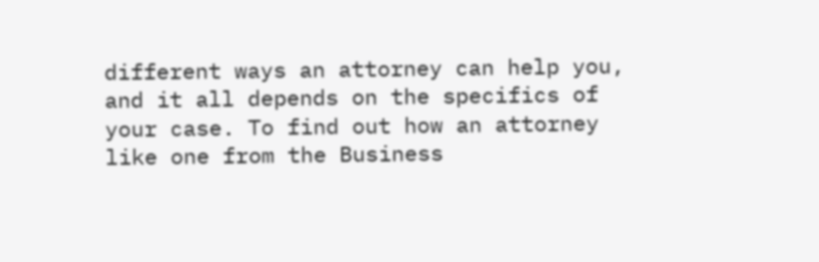different ways an attorney can help you, and it all depends on the specifics of your case. To find out how an attorney like one from the Business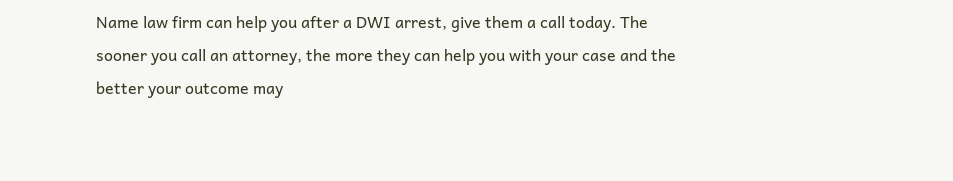Name law firm can help you after a DWI arrest, give them a call today. The sooner you call an attorney, the more they can help you with your case and the better your outcome may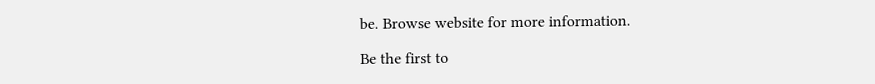be. Browse website for more information.

Be the first to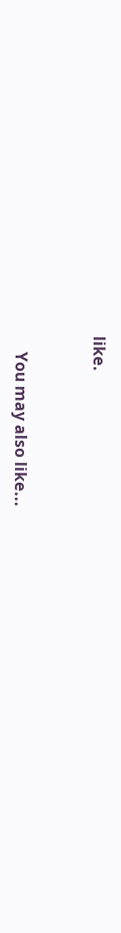like.


    You may also like...